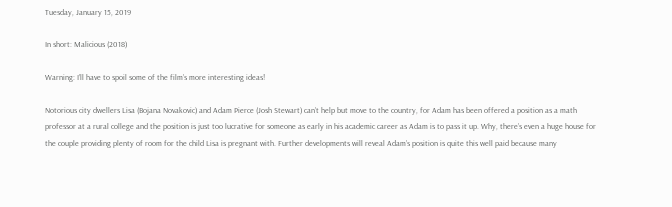Tuesday, January 15, 2019

In short: Malicious (2018)

Warning: I’ll have to spoil some of the film’s more interesting ideas!

Notorious city dwellers Lisa (Bojana Novakovic) and Adam Pierce (Josh Stewart) can’t help but move to the country, for Adam has been offered a position as a math professor at a rural college and the position is just too lucrative for someone as early in his academic career as Adam is to pass it up. Why, there’s even a huge house for the couple providing plenty of room for the child Lisa is pregnant with. Further developments will reveal Adam’s position is quite this well paid because many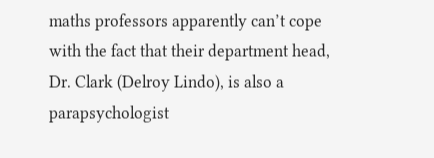maths professors apparently can’t cope with the fact that their department head, Dr. Clark (Delroy Lindo), is also a parapsychologist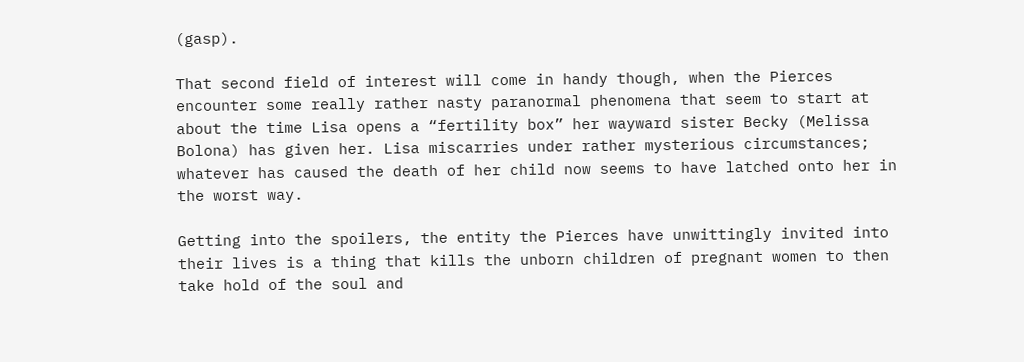(gasp).

That second field of interest will come in handy though, when the Pierces encounter some really rather nasty paranormal phenomena that seem to start at about the time Lisa opens a “fertility box” her wayward sister Becky (Melissa Bolona) has given her. Lisa miscarries under rather mysterious circumstances; whatever has caused the death of her child now seems to have latched onto her in the worst way.

Getting into the spoilers, the entity the Pierces have unwittingly invited into their lives is a thing that kills the unborn children of pregnant women to then take hold of the soul and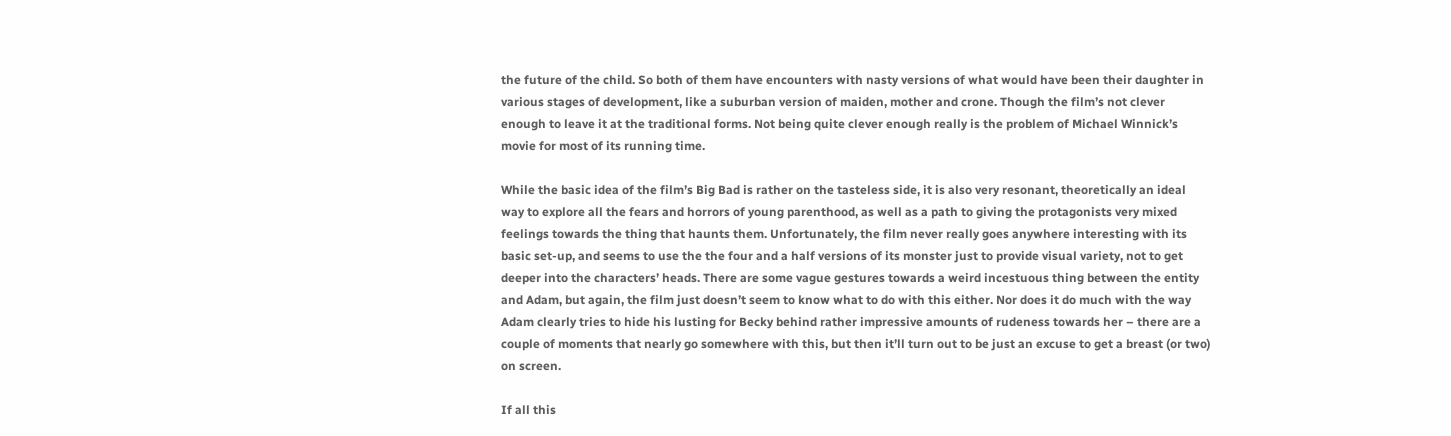the future of the child. So both of them have encounters with nasty versions of what would have been their daughter in various stages of development, like a suburban version of maiden, mother and crone. Though the film’s not clever enough to leave it at the traditional forms. Not being quite clever enough really is the problem of Michael Winnick’s movie for most of its running time.

While the basic idea of the film’s Big Bad is rather on the tasteless side, it is also very resonant, theoretically an ideal way to explore all the fears and horrors of young parenthood, as well as a path to giving the protagonists very mixed feelings towards the thing that haunts them. Unfortunately, the film never really goes anywhere interesting with its basic set-up, and seems to use the the four and a half versions of its monster just to provide visual variety, not to get deeper into the characters’ heads. There are some vague gestures towards a weird incestuous thing between the entity and Adam, but again, the film just doesn’t seem to know what to do with this either. Nor does it do much with the way Adam clearly tries to hide his lusting for Becky behind rather impressive amounts of rudeness towards her – there are a couple of moments that nearly go somewhere with this, but then it’ll turn out to be just an excuse to get a breast (or two) on screen.

If all this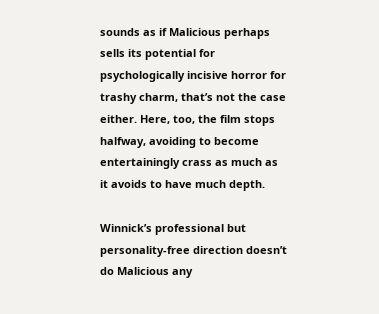sounds as if Malicious perhaps sells its potential for psychologically incisive horror for trashy charm, that’s not the case either. Here, too, the film stops halfway, avoiding to become entertainingly crass as much as it avoids to have much depth.

Winnick’s professional but personality-free direction doesn’t do Malicious any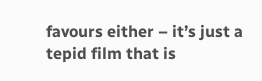favours either – it’s just a tepid film that is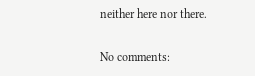neither here nor there.

No comments: